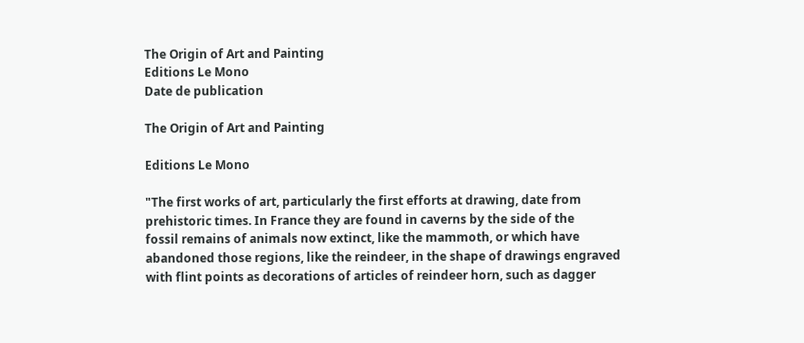The Origin of Art and Painting
Editions Le Mono
Date de publication

The Origin of Art and Painting

Editions Le Mono

"The first works of art, particularly the first efforts at drawing, date from
prehistoric times. In France they are found in caverns by the side of the
fossil remains of animals now extinct, like the mammoth, or which have
abandoned those regions, like the reindeer, in the shape of drawings engraved
with flint points as decorations of articles of reindeer horn, such as dagger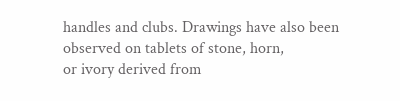handles and clubs. Drawings have also been observed on tablets of stone, horn,
or ivory derived from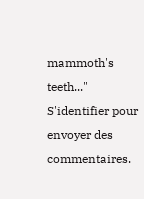mammoth's teeth..."
S'identifier pour envoyer des commentaires.